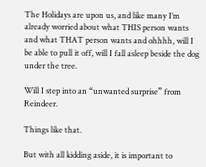The Holidays are upon us, and like many I’m already worried about what THIS person wants and what THAT person wants and ohhhh, will I be able to pull it off, will I fall asleep beside the dog under the tree.

Will I step into an “unwanted surprise” from Reindeer.

Things like that.

But with all kidding aside, it is important to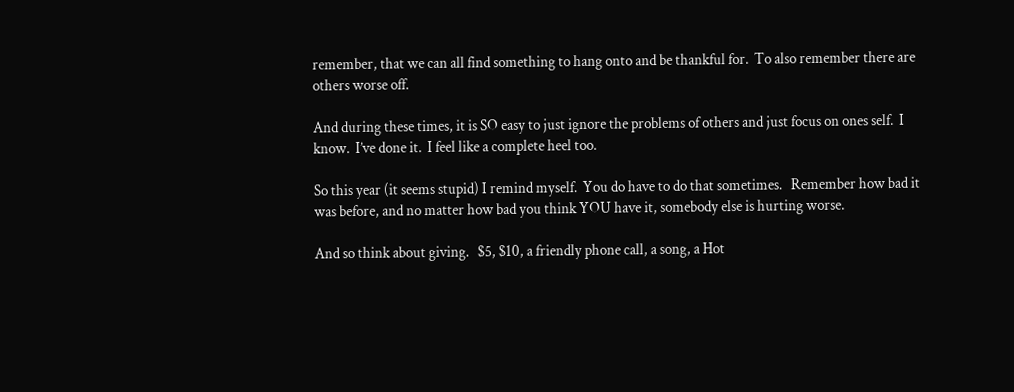remember, that we can all find something to hang onto and be thankful for.  To also remember there are others worse off.

And during these times, it is SO easy to just ignore the problems of others and just focus on ones self.  I know.  I’ve done it.  I feel like a complete heel too.

So this year (it seems stupid) I remind myself.  You do have to do that sometimes.   Remember how bad it was before, and no matter how bad you think YOU have it, somebody else is hurting worse.

And so think about giving.   $5, $10, a friendly phone call, a song, a Hot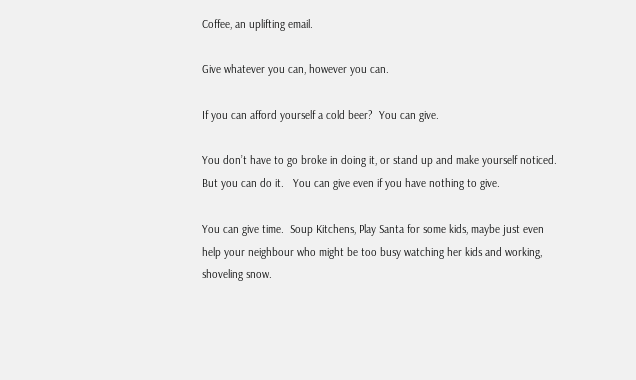Coffee, an uplifting email.

Give whatever you can, however you can.

If you can afford yourself a cold beer?  You can give.

You don’t have to go broke in doing it, or stand up and make yourself noticed.   But you can do it.   You can give even if you have nothing to give.

You can give time.  Soup Kitchens, Play Santa for some kids, maybe just even help your neighbour who might be too busy watching her kids and working, shoveling snow.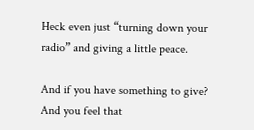Heck even just “turning down your radio” and giving a little peace.

And if you have something to give?  And you feel that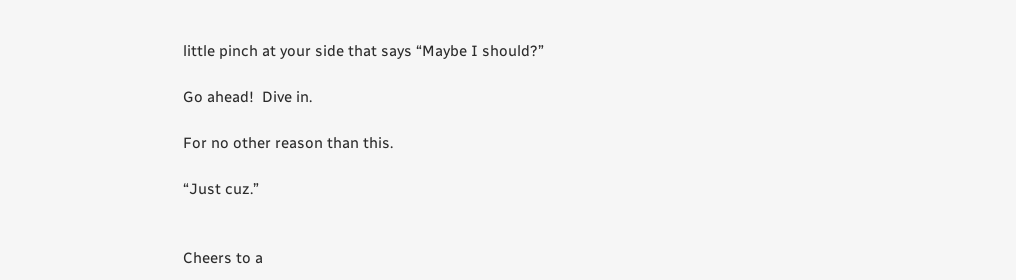little pinch at your side that says “Maybe I should?”

Go ahead!  Dive in.

For no other reason than this.

“Just cuz.”


Cheers to a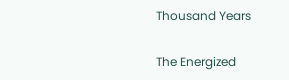Thousand Years

The Energized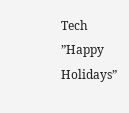Tech
”Happy Holidays”